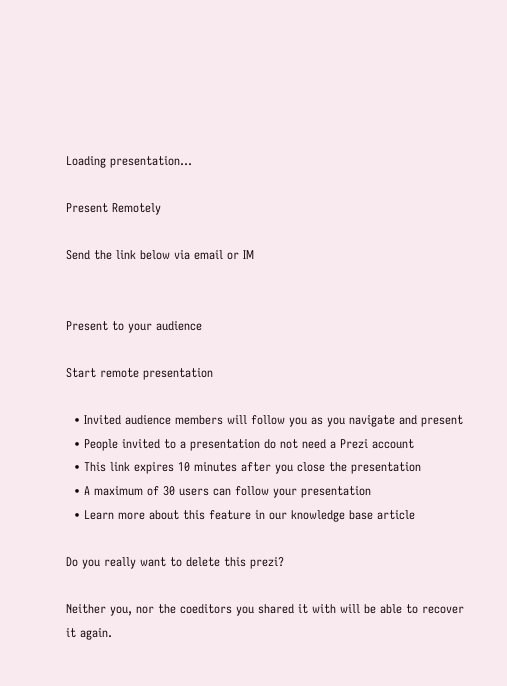Loading presentation...

Present Remotely

Send the link below via email or IM


Present to your audience

Start remote presentation

  • Invited audience members will follow you as you navigate and present
  • People invited to a presentation do not need a Prezi account
  • This link expires 10 minutes after you close the presentation
  • A maximum of 30 users can follow your presentation
  • Learn more about this feature in our knowledge base article

Do you really want to delete this prezi?

Neither you, nor the coeditors you shared it with will be able to recover it again.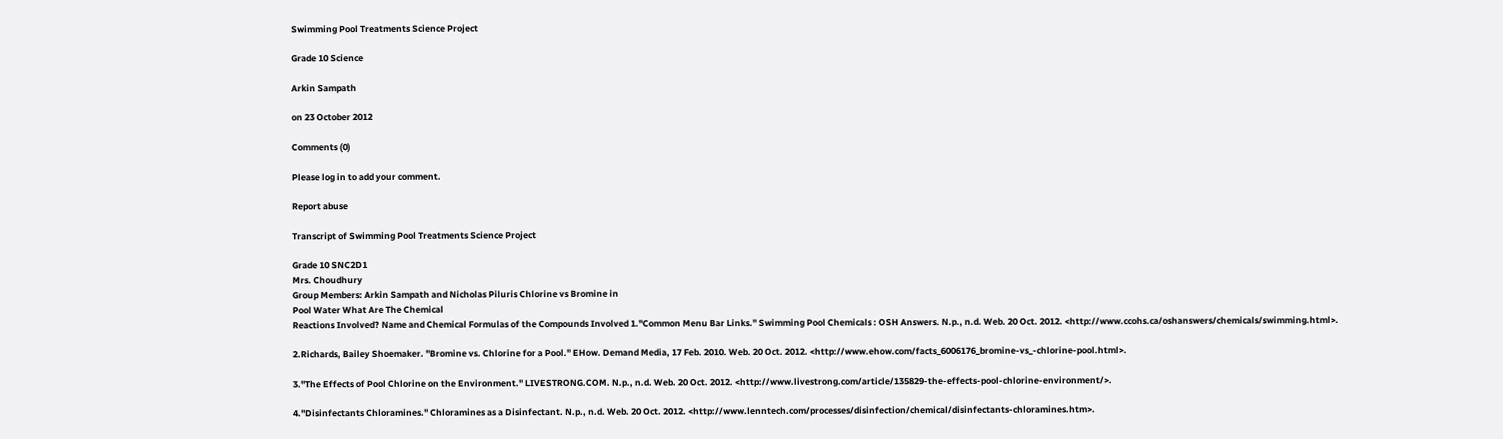Swimming Pool Treatments Science Project

Grade 10 Science

Arkin Sampath

on 23 October 2012

Comments (0)

Please log in to add your comment.

Report abuse

Transcript of Swimming Pool Treatments Science Project

Grade 10 SNC2D1
Mrs. Choudhury
Group Members: Arkin Sampath and Nicholas Piluris Chlorine vs Bromine in
Pool Water What Are The Chemical
Reactions Involved? Name and Chemical Formulas of the Compounds Involved 1."Common Menu Bar Links." Swimming Pool Chemicals : OSH Answers. N.p., n.d. Web. 20 Oct. 2012. <http://www.ccohs.ca/oshanswers/chemicals/swimming.html>.

2.Richards, Bailey Shoemaker. "Bromine vs. Chlorine for a Pool." EHow. Demand Media, 17 Feb. 2010. Web. 20 Oct. 2012. <http://www.ehow.com/facts_6006176_bromine-vs_-chlorine-pool.html>.

3."The Effects of Pool Chlorine on the Environment." LIVESTRONG.COM. N.p., n.d. Web. 20 Oct. 2012. <http://www.livestrong.com/article/135829-the-effects-pool-chlorine-environment/>.

4."Disinfectants Chloramines." Chloramines as a Disinfectant. N.p., n.d. Web. 20 Oct. 2012. <http://www.lenntech.com/processes/disinfection/chemical/disinfectants-chloramines.htm>.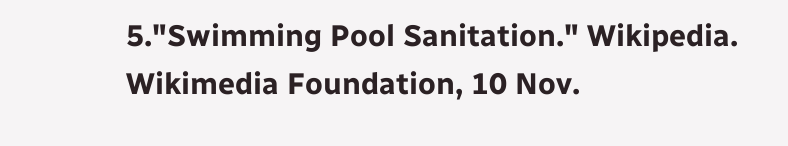5."Swimming Pool Sanitation." Wikipedia. Wikimedia Foundation, 10 Nov.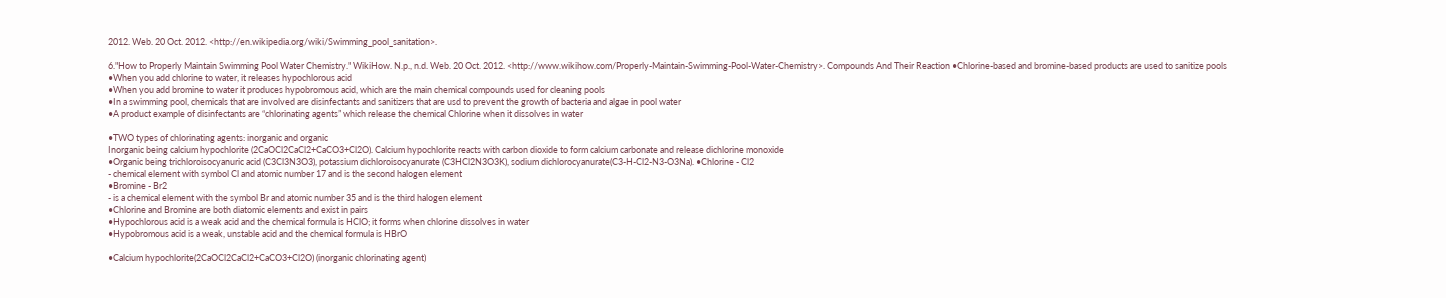2012. Web. 20 Oct. 2012. <http://en.wikipedia.org/wiki/Swimming_pool_sanitation>.

6."How to Properly Maintain Swimming Pool Water Chemistry." WikiHow. N.p., n.d. Web. 20 Oct. 2012. <http://www.wikihow.com/Properly-Maintain-Swimming-Pool-Water-Chemistry>. Compounds And Their Reaction •Chlorine-based and bromine-based products are used to sanitize pools
•When you add chlorine to water, it releases hypochlorous acid
•When you add bromine to water it produces hypobromous acid, which are the main chemical compounds used for cleaning pools
•In a swimming pool, chemicals that are involved are disinfectants and sanitizers that are usd to prevent the growth of bacteria and algae in pool water
•A product example of disinfectants are “chlorinating agents” which release the chemical Chlorine when it dissolves in water

•TWO types of chlorinating agents: inorganic and organic
Inorganic being calcium hypochlorite (2CaOCl2CaCl2+CaCO3+Cl2O). Calcium hypochlorite reacts with carbon dioxide to form calcium carbonate and release dichlorine monoxide
•Organic being trichloroisocyanuric acid (C3Cl3N3O3), potassium dichloroisocyanurate (C3HCl2N3O3K), sodium dichlorocyanurate(C3-H-Cl2-N3-O3Na). •Chlorine - Cl2
- chemical element with symbol Cl and atomic number 17 and is the second halogen element
•Bromine - Br2
- is a chemical element with the symbol Br and atomic number 35 and is the third halogen element
•Chlorine and Bromine are both diatomic elements and exist in pairs
•Hypochlorous acid is a weak acid and the chemical formula is HClO; it forms when chlorine dissolves in water
•Hypobromous acid is a weak, unstable acid and the chemical formula is HBrO

•Calcium hypochlorite(2CaOCl2CaCl2+CaCO3+Cl2O) (inorganic chlorinating agent)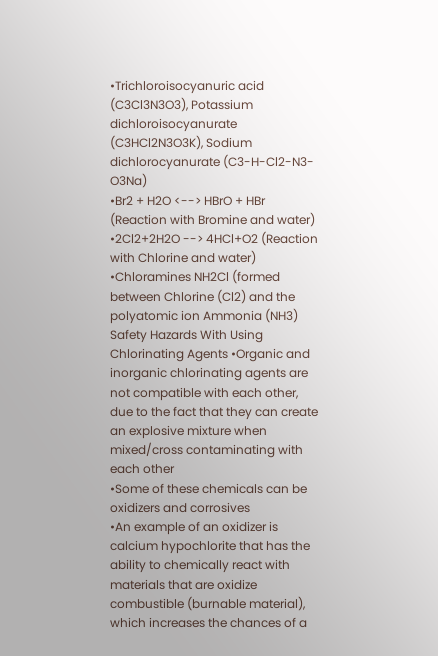•Trichloroisocyanuric acid (C3Cl3N3O3), Potassium dichloroisocyanurate (C3HCl2N3O3K), Sodium dichlorocyanurate (C3-H-Cl2-N3-O3Na)
•Br2 + H2O <--> HBrO + HBr (Reaction with Bromine and water)
•2Cl2+2H2O --> 4HCl+O2 (Reaction with Chlorine and water)
•Chloramines NH2Cl (formed between Chlorine (Cl2) and the polyatomic ion Ammonia (NH3) Safety Hazards With Using Chlorinating Agents •Organic and inorganic chlorinating agents are not compatible with each other, due to the fact that they can create an explosive mixture when mixed/cross contaminating with each other
•Some of these chemicals can be oxidizers and corrosives
•An example of an oxidizer is calcium hypochlorite that has the ability to chemically react with materials that are oxidize combustible (burnable material), which increases the chances of a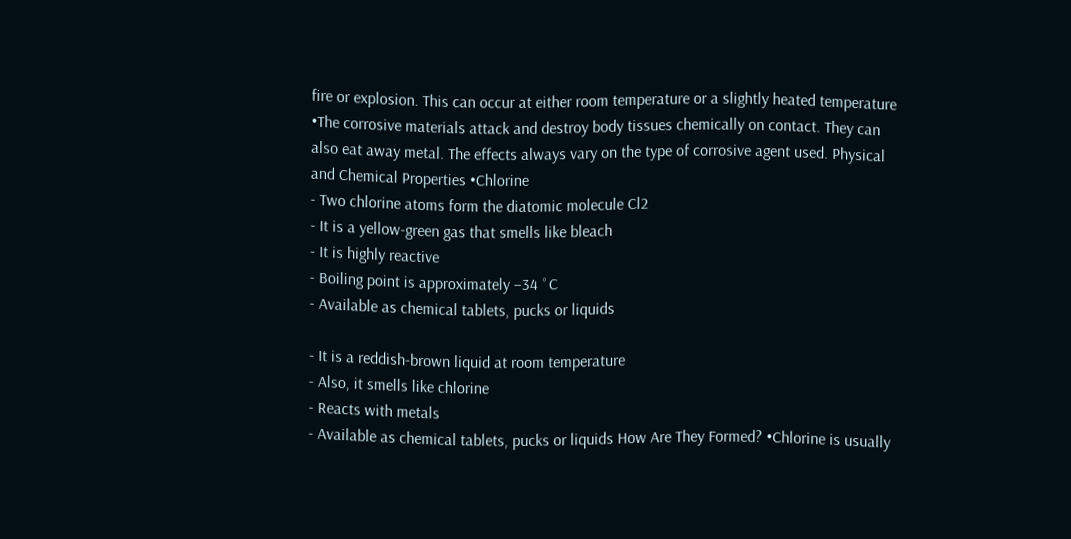fire or explosion. This can occur at either room temperature or a slightly heated temperature
•The corrosive materials attack and destroy body tissues chemically on contact. They can also eat away metal. The effects always vary on the type of corrosive agent used. Physical and Chemical Properties •Chlorine
- Two chlorine atoms form the diatomic molecule Cl2
- It is a yellow-green gas that smells like bleach
- It is highly reactive
- Boiling point is approximately −34 ˚C
- Available as chemical tablets, pucks or liquids

- It is a reddish-brown liquid at room temperature
- Also, it smells like chlorine
- Reacts with metals
- Available as chemical tablets, pucks or liquids How Are They Formed? •Chlorine is usually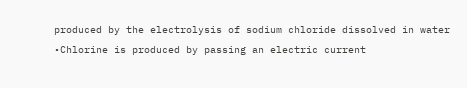produced by the electrolysis of sodium chloride dissolved in water
•Chlorine is produced by passing an electric current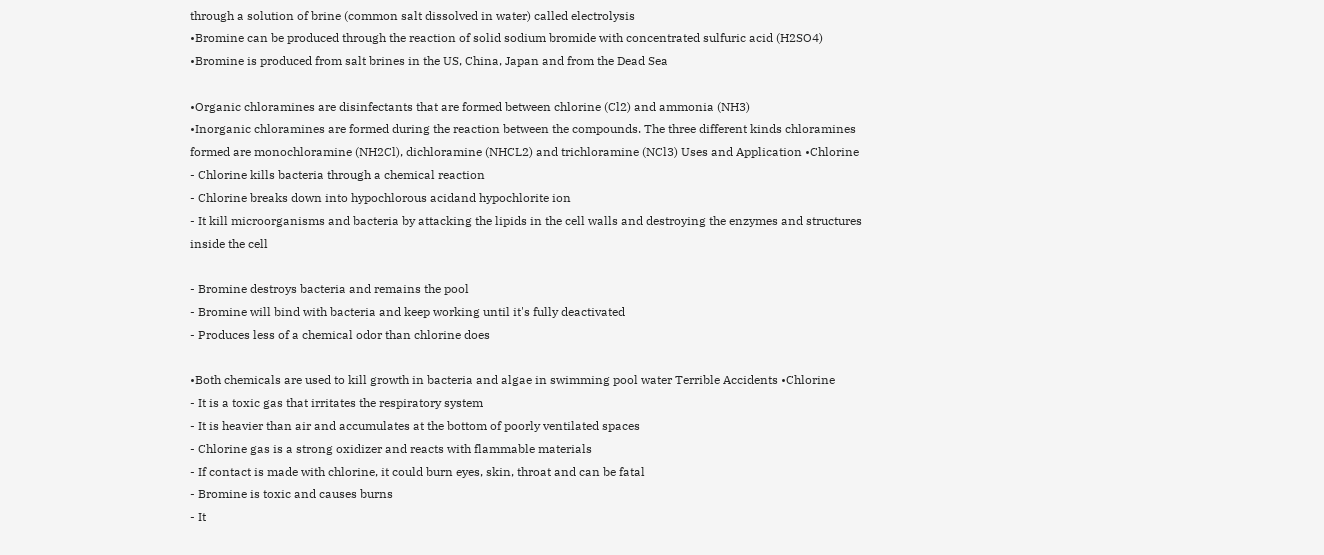through a solution of brine (common salt dissolved in water) called electrolysis
•Bromine can be produced through the reaction of solid sodium bromide with concentrated sulfuric acid (H2SO4)
•Bromine is produced from salt brines in the US, China, Japan and from the Dead Sea

•Organic chloramines are disinfectants that are formed between chlorine (Cl2) and ammonia (NH3)
•Inorganic chloramines are formed during the reaction between the compounds. The three different kinds chloramines formed are monochloramine (NH2Cl), dichloramine (NHCL2) and trichloramine (NCl3) Uses and Application •Chlorine
- Chlorine kills bacteria through a chemical reaction
- Chlorine breaks down into hypochlorous acidand hypochlorite ion
- It kill microorganisms and bacteria by attacking the lipids in the cell walls and destroying the enzymes and structures inside the cell

- Bromine destroys bacteria and remains the pool
- Bromine will bind with bacteria and keep working until it's fully deactivated
- Produces less of a chemical odor than chlorine does

•Both chemicals are used to kill growth in bacteria and algae in swimming pool water Terrible Accidents •Chlorine
- It is a toxic gas that irritates the respiratory system
- It is heavier than air and accumulates at the bottom of poorly ventilated spaces
- Chlorine gas is a strong oxidizer and reacts with flammable materials
- If contact is made with chlorine, it could burn eyes, skin, throat and can be fatal
- Bromine is toxic and causes burns
- It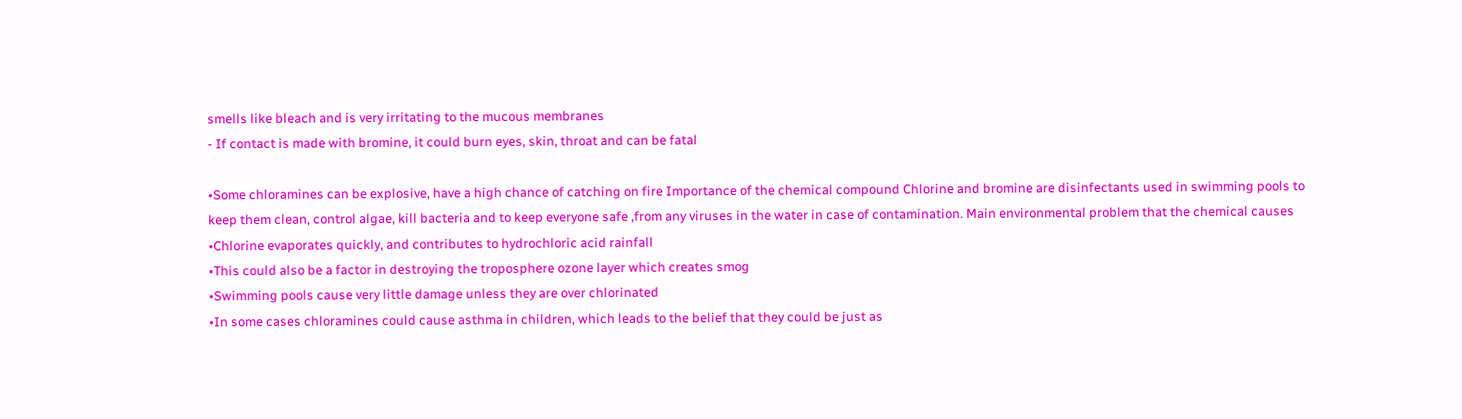smells like bleach and is very irritating to the mucous membranes
- If contact is made with bromine, it could burn eyes, skin, throat and can be fatal

•Some chloramines can be explosive, have a high chance of catching on fire Importance of the chemical compound Chlorine and bromine are disinfectants used in swimming pools to keep them clean, control algae, kill bacteria and to keep everyone safe ,from any viruses in the water in case of contamination. Main environmental problem that the chemical causes •Chlorine evaporates quickly, and contributes to hydrochloric acid rainfall
•This could also be a factor in destroying the troposphere ozone layer which creates smog
•Swimming pools cause very little damage unless they are over chlorinated
•In some cases chloramines could cause asthma in children, which leads to the belief that they could be just as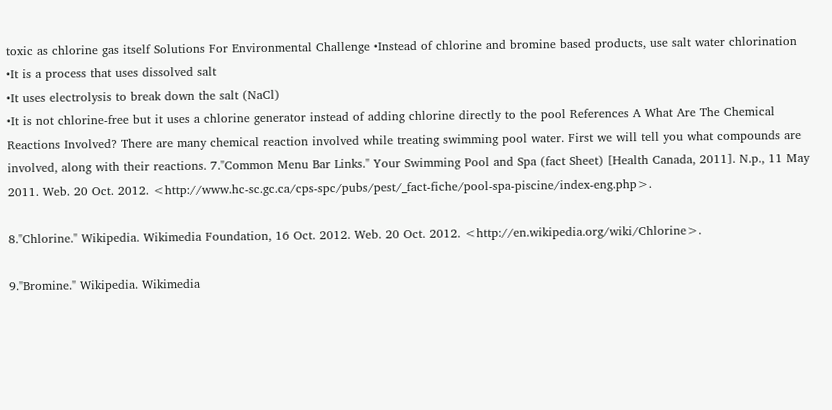toxic as chlorine gas itself Solutions For Environmental Challenge •Instead of chlorine and bromine based products, use salt water chlorination
•It is a process that uses dissolved salt
•It uses electrolysis to break down the salt (NaCl)
•It is not chlorine-free but it uses a chlorine generator instead of adding chlorine directly to the pool References A What Are The Chemical
Reactions Involved? There are many chemical reaction involved while treating swimming pool water. First we will tell you what compounds are involved, along with their reactions. 7."Common Menu Bar Links." Your Swimming Pool and Spa (fact Sheet) [Health Canada, 2011]. N.p., 11 May 2011. Web. 20 Oct. 2012. <http://www.hc-sc.gc.ca/cps-spc/pubs/pest/_fact-fiche/pool-spa-piscine/index-eng.php>.

8."Chlorine." Wikipedia. Wikimedia Foundation, 16 Oct. 2012. Web. 20 Oct. 2012. <http://en.wikipedia.org/wiki/Chlorine>.

9."Bromine." Wikipedia. Wikimedia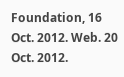Foundation, 16 Oct. 2012. Web. 20 Oct. 2012.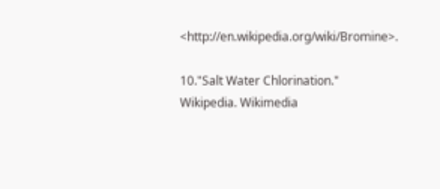<http://en.wikipedia.org/wiki/Bromine>.

10."Salt Water Chlorination." Wikipedia. Wikimedia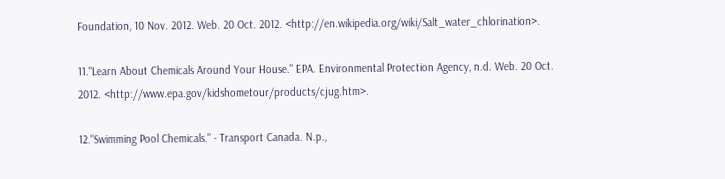Foundation, 10 Nov. 2012. Web. 20 Oct. 2012. <http://en.wikipedia.org/wiki/Salt_water_chlorination>.

11."Learn About Chemicals Around Your House." EPA. Environmental Protection Agency, n.d. Web. 20 Oct. 2012. <http://www.epa.gov/kidshometour/products/cjug.htm>.

12."Swimming Pool Chemicals." - Transport Canada. N.p.,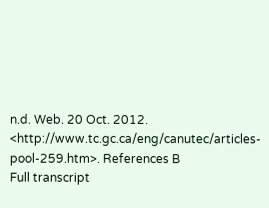n.d. Web. 20 Oct. 2012. <http://www.tc.gc.ca/eng/canutec/articles-pool-259.htm>. References B
Full transcript